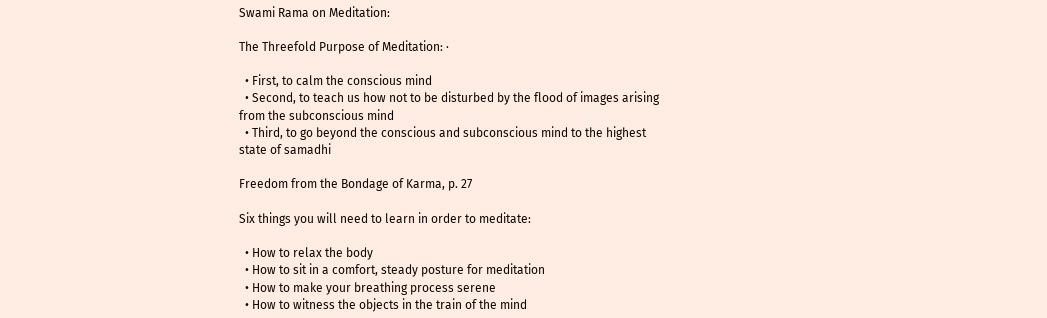Swami Rama on Meditation:

The Threefold Purpose of Meditation: ·

  • First, to calm the conscious mind
  • Second, to teach us how not to be disturbed by the flood of images arising from the subconscious mind
  • Third, to go beyond the conscious and subconscious mind to the highest state of samadhi

Freedom from the Bondage of Karma, p. 27

Six things you will need to learn in order to meditate:

  • How to relax the body
  • How to sit in a comfort, steady posture for meditation
  • How to make your breathing process serene
  • How to witness the objects in the train of the mind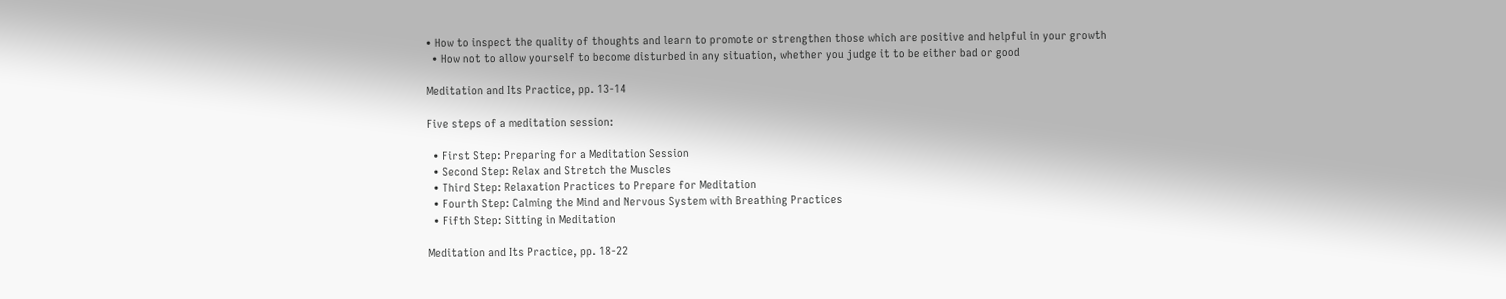• How to inspect the quality of thoughts and learn to promote or strengthen those which are positive and helpful in your growth
  • How not to allow yourself to become disturbed in any situation, whether you judge it to be either bad or good

Meditation and Its Practice, pp. 13-14

Five steps of a meditation session:

  • First Step: Preparing for a Meditation Session
  • Second Step: Relax and Stretch the Muscles
  • Third Step: Relaxation Practices to Prepare for Meditation
  • Fourth Step: Calming the Mind and Nervous System with Breathing Practices
  • Fifth Step: Sitting in Meditation

Meditation and Its Practice, pp. 18-22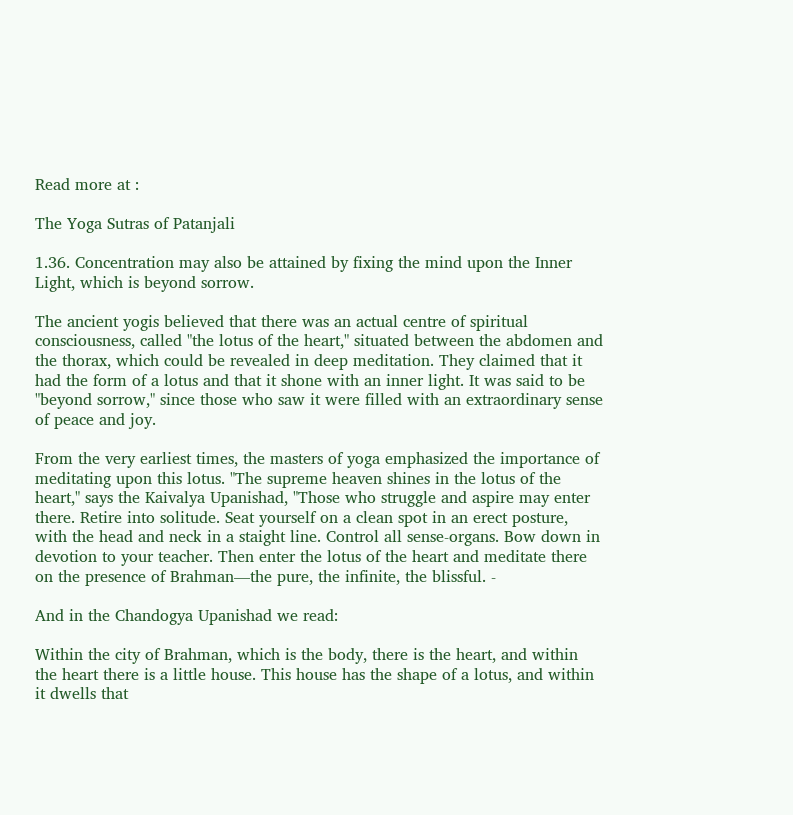Read more at :

The Yoga Sutras of Patanjali

1.36. Concentration may also be attained by fixing the mind upon the Inner Light, which is beyond sorrow.

The ancient yogis believed that there was an actual centre of spiritual consciousness, called "the lotus of the heart," situated between the abdomen and the thorax, which could be revealed in deep meditation. They claimed that it had the form of a lotus and that it shone with an inner light. It was said to be "beyond sorrow," since those who saw it were filled with an extraordinary sense of peace and joy.

From the very earliest times, the masters of yoga emphasized the importance of meditating upon this lotus. "The supreme heaven shines in the lotus of the heart," says the Kaivalya Upanishad, "Those who struggle and aspire may enter there. Retire into solitude. Seat yourself on a clean spot in an erect posture, with the head and neck in a staight line. Control all sense-organs. Bow down in devotion to your teacher. Then enter the lotus of the heart and meditate there on the presence of Brahman—the pure, the infinite, the blissful. -

And in the Chandogya Upanishad we read:

Within the city of Brahman, which is the body, there is the heart, and within the heart there is a little house. This house has the shape of a lotus, and within it dwells that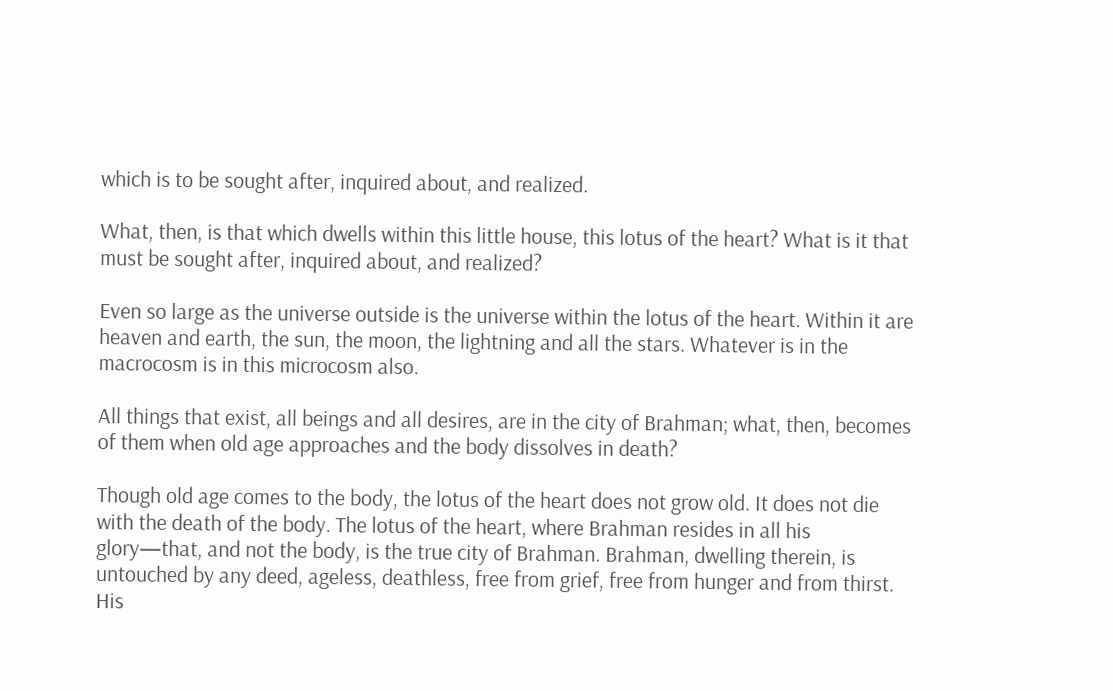which is to be sought after, inquired about, and realized.

What, then, is that which dwells within this little house, this lotus of the heart? What is it that must be sought after, inquired about, and realized?

Even so large as the universe outside is the universe within the lotus of the heart. Within it are heaven and earth, the sun, the moon, the lightning and all the stars. Whatever is in the macrocosm is in this microcosm also.

All things that exist, all beings and all desires, are in the city of Brahman; what, then, becomes of them when old age approaches and the body dissolves in death?

Though old age comes to the body, the lotus of the heart does not grow old. It does not die with the death of the body. The lotus of the heart, where Brahman resides in all his glory—that, and not the body, is the true city of Brahman. Brahman, dwelling therein, is untouched by any deed, ageless, deathless, free from grief, free from hunger and from thirst. His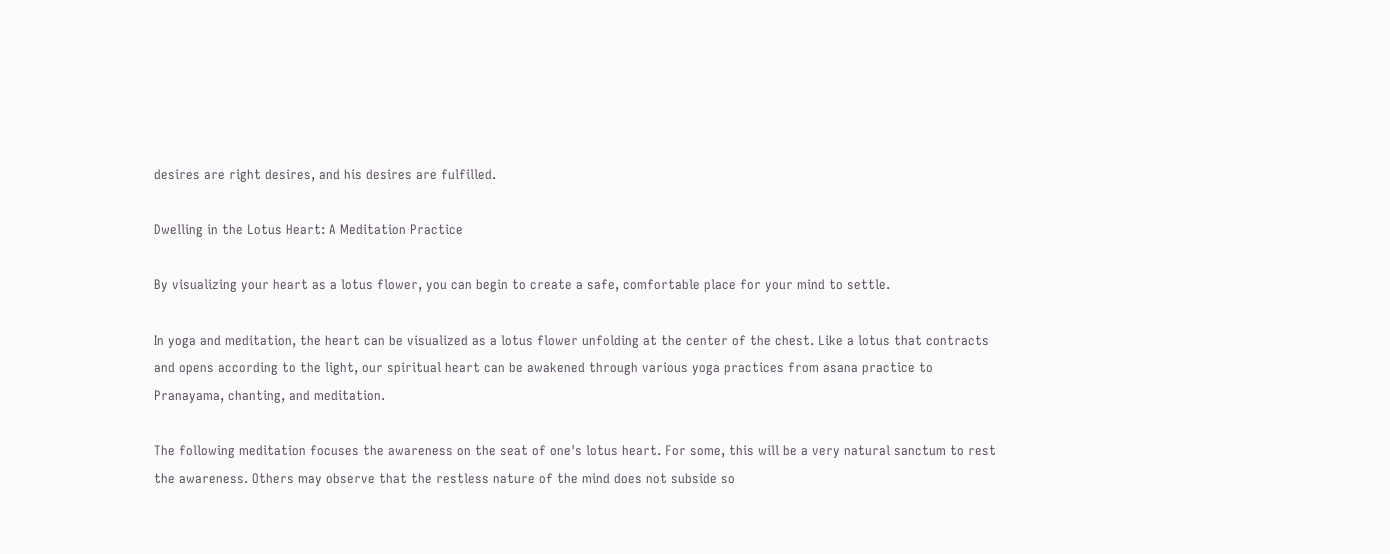desires are right desires, and his desires are fulfilled.

Dwelling in the Lotus Heart: A Meditation Practice

By visualizing your heart as a lotus flower, you can begin to create a safe, comfortable place for your mind to settle.

In yoga and meditation, the heart can be visualized as a lotus flower unfolding at the center of the chest. Like a lotus that contracts and opens according to the light, our spiritual heart can be awakened through various yoga practices from asana practice to Pranayama, chanting, and meditation.

The following meditation focuses the awareness on the seat of one's lotus heart. For some, this will be a very natural sanctum to rest the awareness. Others may observe that the restless nature of the mind does not subside so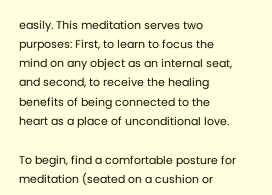easily. This meditation serves two purposes: First, to learn to focus the mind on any object as an internal seat, and second, to receive the healing benefits of being connected to the heart as a place of unconditional love.

To begin, find a comfortable posture for meditation (seated on a cushion or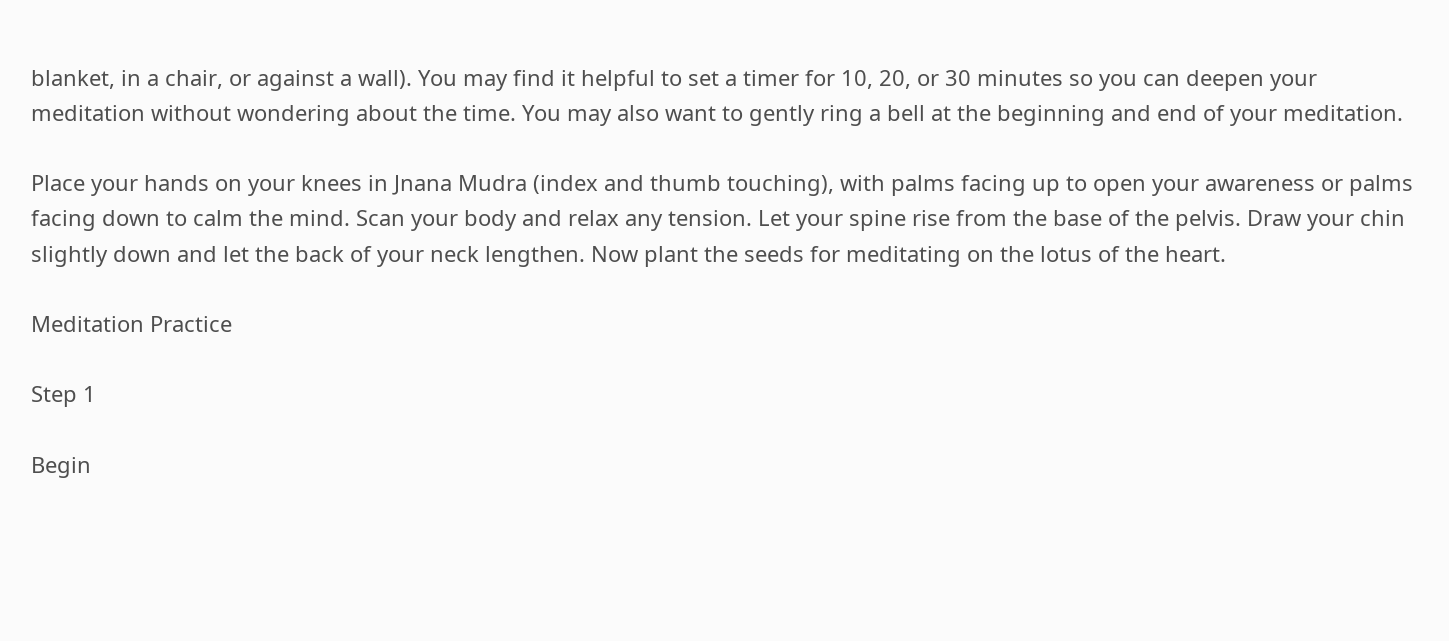blanket, in a chair, or against a wall). You may find it helpful to set a timer for 10, 20, or 30 minutes so you can deepen your meditation without wondering about the time. You may also want to gently ring a bell at the beginning and end of your meditation.

Place your hands on your knees in Jnana Mudra (index and thumb touching), with palms facing up to open your awareness or palms facing down to calm the mind. Scan your body and relax any tension. Let your spine rise from the base of the pelvis. Draw your chin slightly down and let the back of your neck lengthen. Now plant the seeds for meditating on the lotus of the heart.

Meditation Practice

Step 1

Begin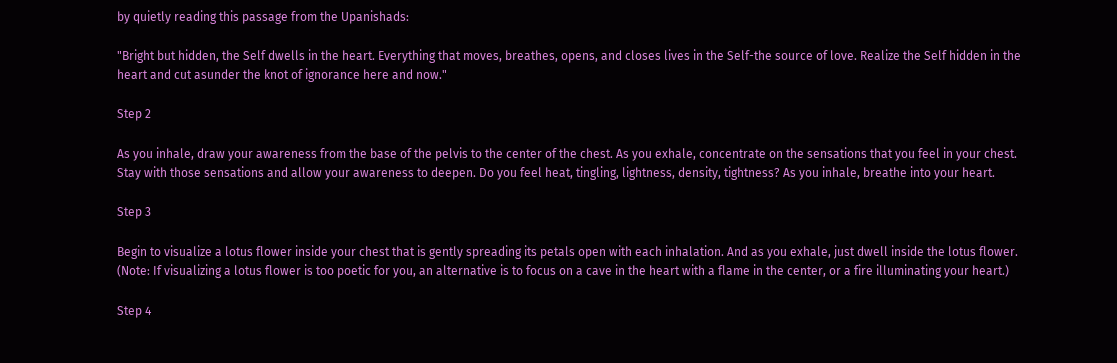by quietly reading this passage from the Upanishads:

"Bright but hidden, the Self dwells in the heart. Everything that moves, breathes, opens, and closes lives in the Self-the source of love. Realize the Self hidden in the heart and cut asunder the knot of ignorance here and now."

Step 2

As you inhale, draw your awareness from the base of the pelvis to the center of the chest. As you exhale, concentrate on the sensations that you feel in your chest. Stay with those sensations and allow your awareness to deepen. Do you feel heat, tingling, lightness, density, tightness? As you inhale, breathe into your heart.

Step 3

Begin to visualize a lotus flower inside your chest that is gently spreading its petals open with each inhalation. And as you exhale, just dwell inside the lotus flower. (Note: If visualizing a lotus flower is too poetic for you, an alternative is to focus on a cave in the heart with a flame in the center, or a fire illuminating your heart.)

Step 4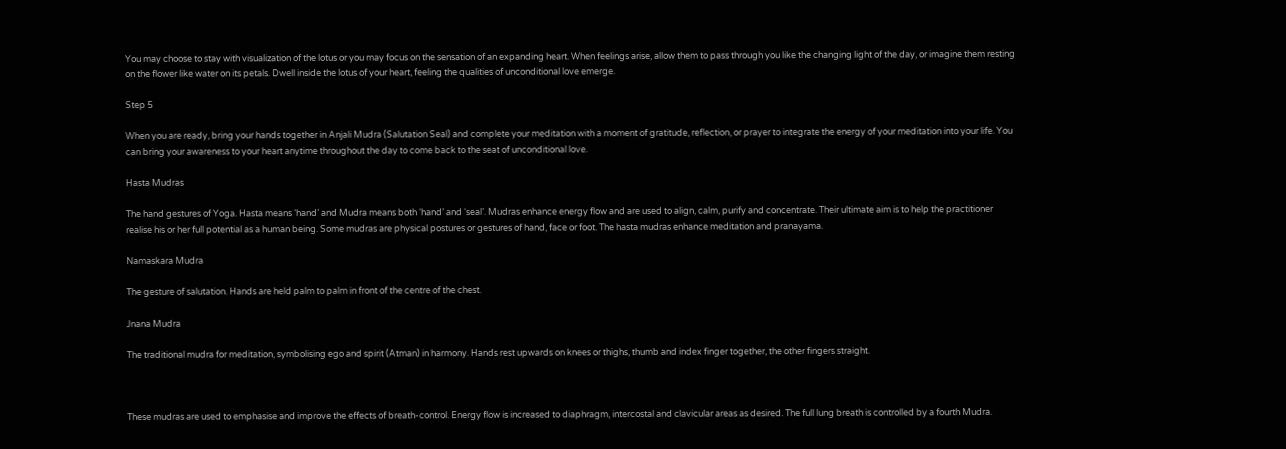You may choose to stay with visualization of the lotus or you may focus on the sensation of an expanding heart. When feelings arise, allow them to pass through you like the changing light of the day, or imagine them resting on the flower like water on its petals. Dwell inside the lotus of your heart, feeling the qualities of unconditional love emerge.

Step 5

When you are ready, bring your hands together in Anjali Mudra (Salutation Seal) and complete your meditation with a moment of gratitude, reflection, or prayer to integrate the energy of your meditation into your life. You can bring your awareness to your heart anytime throughout the day to come back to the seat of unconditional love.

Hasta Mudras

The hand gestures of Yoga. Hasta means ‘hand’ and Mudra means both ‘hand’ and ‘seal’. Mudras enhance energy flow and are used to align, calm, purify and concentrate. Their ultimate aim is to help the practitioner realise his or her full potential as a human being. Some mudras are physical postures or gestures of hand, face or foot. The hasta mudras enhance meditation and pranayama.

Namaskara Mudra

The gesture of salutation. Hands are held palm to palm in front of the centre of the chest.

Jnana Mudra

The traditional mudra for meditation, symbolising ego and spirit (Atman) in harmony. Hands rest upwards on knees or thighs, thumb and index finger together, the other fingers straight.



These mudras are used to emphasise and improve the effects of breath-control. Energy flow is increased to diaphragm, intercostal and clavicular areas as desired. The full lung breath is controlled by a fourth Mudra.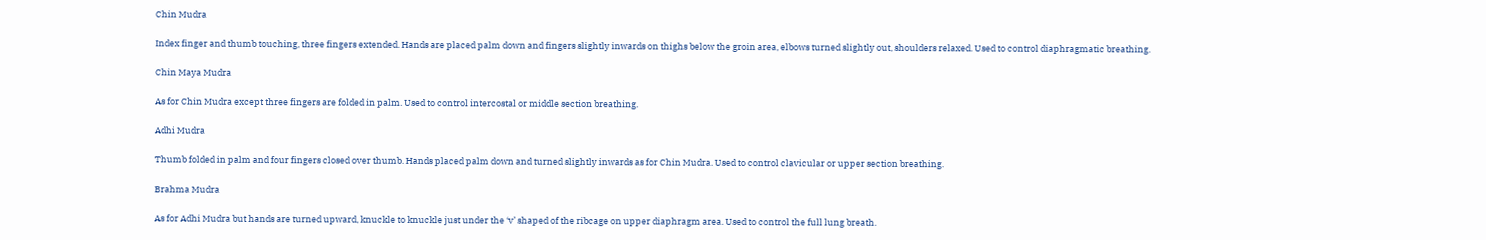Chin Mudra

Index finger and thumb touching, three fingers extended. Hands are placed palm down and fingers slightly inwards on thighs below the groin area, elbows turned slightly out, shoulders relaxed. Used to control diaphragmatic breathing.

Chin Maya Mudra

As for Chin Mudra except three fingers are folded in palm. Used to control intercostal or middle section breathing.

Adhi Mudra

Thumb folded in palm and four fingers closed over thumb. Hands placed palm down and turned slightly inwards as for Chin Mudra. Used to control clavicular or upper section breathing.

Brahma Mudra

As for Adhi Mudra but hands are turned upward, knuckle to knuckle just under the ‘v’ shaped of the ribcage on upper diaphragm area. Used to control the full lung breath.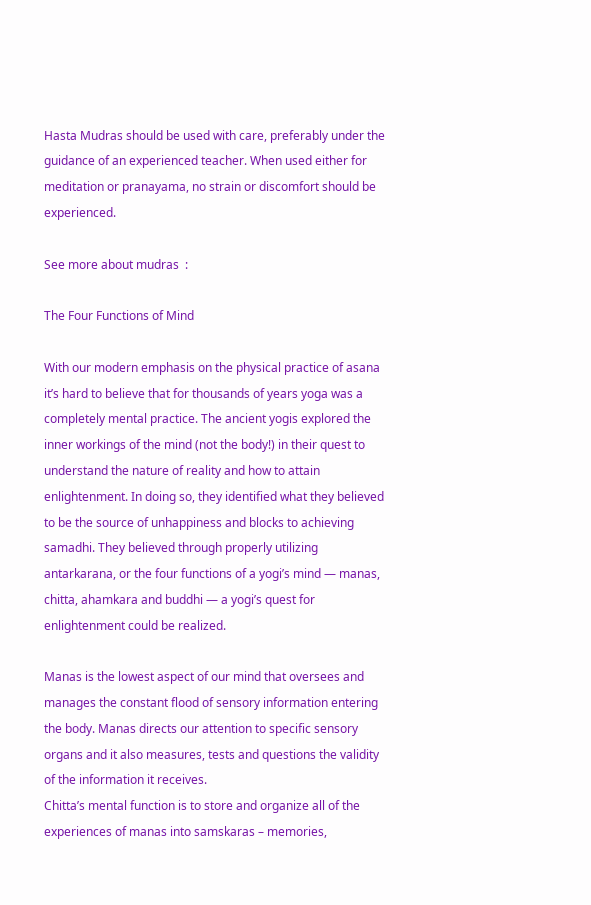Hasta Mudras should be used with care, preferably under the guidance of an experienced teacher. When used either for meditation or pranayama, no strain or discomfort should be experienced.

See more about mudras  :

The Four Functions of Mind

With our modern emphasis on the physical practice of asana it’s hard to believe that for thousands of years yoga was a completely mental practice. The ancient yogis explored the inner workings of the mind (not the body!) in their quest to understand the nature of reality and how to attain enlightenment. In doing so, they identified what they believed to be the source of unhappiness and blocks to achieving samadhi. They believed through properly utilizing antarkarana, or the four functions of a yogi’s mind — manas, chitta, ahamkara and buddhi — a yogi’s quest for enlightenment could be realized.

Manas is the lowest aspect of our mind that oversees and manages the constant flood of sensory information entering the body. Manas directs our attention to specific sensory organs and it also measures, tests and questions the validity of the information it receives.
Chitta’s mental function is to store and organize all of the experiences of manas into samskaras – memories,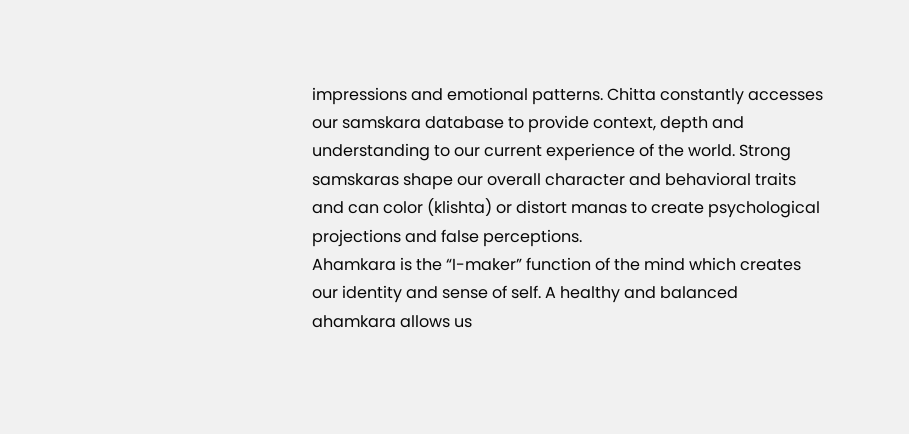impressions and emotional patterns. Chitta constantly accesses our samskara database to provide context, depth and understanding to our current experience of the world. Strong samskaras shape our overall character and behavioral traits and can color (klishta) or distort manas to create psychological projections and false perceptions.
Ahamkara is the “I-maker” function of the mind which creates our identity and sense of self. A healthy and balanced ahamkara allows us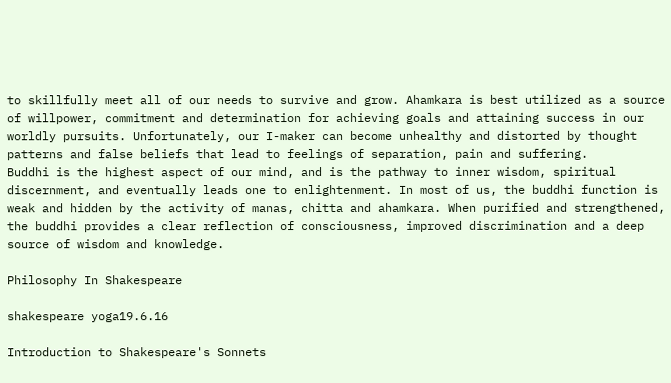to skillfully meet all of our needs to survive and grow. Ahamkara is best utilized as a source of willpower, commitment and determination for achieving goals and attaining success in our worldly pursuits. Unfortunately, our I-maker can become unhealthy and distorted by thought patterns and false beliefs that lead to feelings of separation, pain and suffering.
Buddhi is the highest aspect of our mind, and is the pathway to inner wisdom, spiritual discernment, and eventually leads one to enlightenment. In most of us, the buddhi function is weak and hidden by the activity of manas, chitta and ahamkara. When purified and strengthened, the buddhi provides a clear reflection of consciousness, improved discrimination and a deep source of wisdom and knowledge.

Philosophy In Shakespeare

shakespeare yoga19.6.16

Introduction to Shakespeare's Sonnets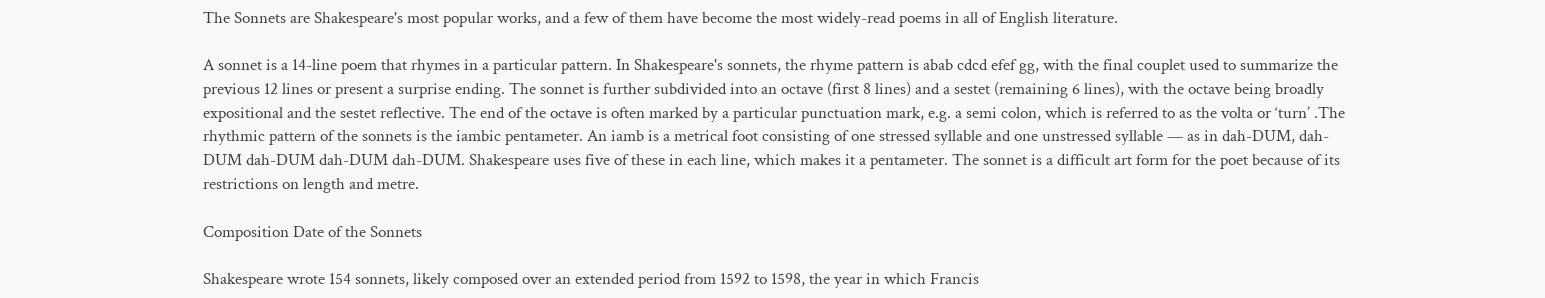The Sonnets are Shakespeare's most popular works, and a few of them have become the most widely-read poems in all of English literature.

A sonnet is a 14-line poem that rhymes in a particular pattern. In Shakespeare's sonnets, the rhyme pattern is abab cdcd efef gg, with the final couplet used to summarize the previous 12 lines or present a surprise ending. The sonnet is further subdivided into an octave (first 8 lines) and a sestet (remaining 6 lines), with the octave being broadly expositional and the sestet reflective. The end of the octave is often marked by a particular punctuation mark, e.g. a semi colon, which is referred to as the volta or ‘turn’ .The rhythmic pattern of the sonnets is the iambic pentameter. An iamb is a metrical foot consisting of one stressed syllable and one unstressed syllable — as in dah-DUM, dah-DUM dah-DUM dah-DUM dah-DUM. Shakespeare uses five of these in each line, which makes it a pentameter. The sonnet is a difficult art form for the poet because of its restrictions on length and metre.

Composition Date of the Sonnets

Shakespeare wrote 154 sonnets, likely composed over an extended period from 1592 to 1598, the year in which Francis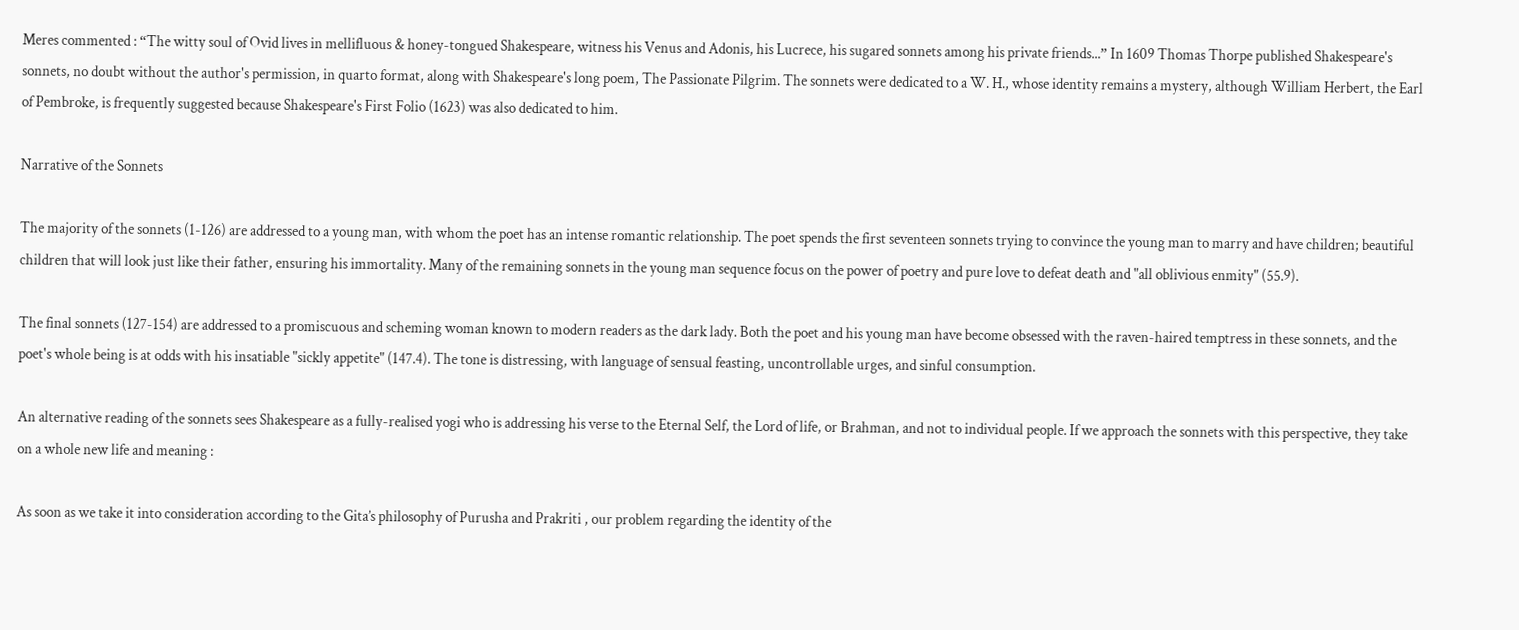Meres commented : “The witty soul of Ovid lives in mellifluous & honey-tongued Shakespeare, witness his Venus and Adonis, his Lucrece, his sugared sonnets among his private friends...” In 1609 Thomas Thorpe published Shakespeare's sonnets, no doubt without the author's permission, in quarto format, along with Shakespeare's long poem, The Passionate Pilgrim. The sonnets were dedicated to a W. H., whose identity remains a mystery, although William Herbert, the Earl of Pembroke, is frequently suggested because Shakespeare's First Folio (1623) was also dedicated to him.

Narrative of the Sonnets

The majority of the sonnets (1-126) are addressed to a young man, with whom the poet has an intense romantic relationship. The poet spends the first seventeen sonnets trying to convince the young man to marry and have children; beautiful children that will look just like their father, ensuring his immortality. Many of the remaining sonnets in the young man sequence focus on the power of poetry and pure love to defeat death and "all oblivious enmity" (55.9).

The final sonnets (127-154) are addressed to a promiscuous and scheming woman known to modern readers as the dark lady. Both the poet and his young man have become obsessed with the raven-haired temptress in these sonnets, and the poet's whole being is at odds with his insatiable "sickly appetite" (147.4). The tone is distressing, with language of sensual feasting, uncontrollable urges, and sinful consumption.

An alternative reading of the sonnets sees Shakespeare as a fully-realised yogi who is addressing his verse to the Eternal Self, the Lord of life, or Brahman, and not to individual people. If we approach the sonnets with this perspective, they take on a whole new life and meaning :

As soon as we take it into consideration according to the Gita’s philosophy of Purusha and Prakriti , our problem regarding the identity of the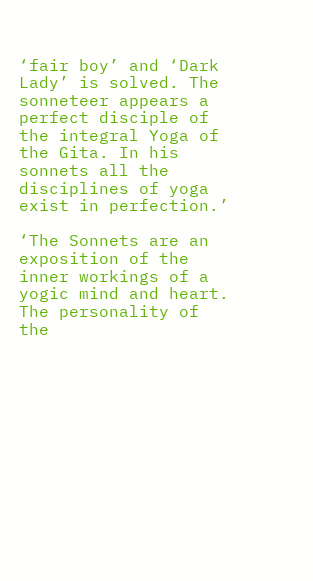‘fair boy’ and ‘Dark Lady’ is solved. The sonneteer appears a perfect disciple of the integral Yoga of the Gita. In his sonnets all the disciplines of yoga exist in perfection.’

‘The Sonnets are an exposition of the inner workings of a yogic mind and heart. The personality of the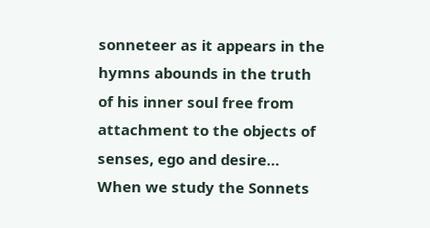sonneteer as it appears in the hymns abounds in the truth of his inner soul free from attachment to the objects of senses, ego and desire… When we study the Sonnets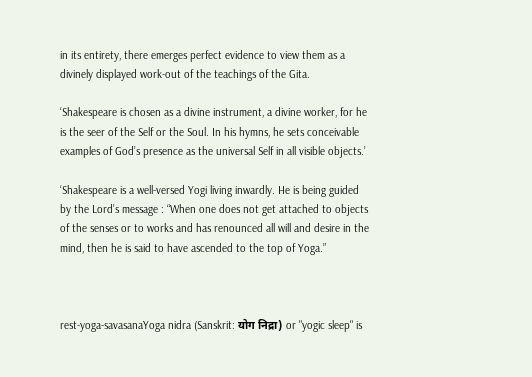in its entirety, there emerges perfect evidence to view them as a divinely displayed work-out of the teachings of the Gita.

‘Shakespeare is chosen as a divine instrument, a divine worker, for he is the seer of the Self or the Soul. In his hymns, he sets conceivable examples of God’s presence as the universal Self in all visible objects.’

‘Shakespeare is a well-versed Yogi living inwardly. He is being guided by the Lord’s message : “When one does not get attached to objects of the senses or to works and has renounced all will and desire in the mind, then he is said to have ascended to the top of Yoga.”



rest-yoga-savasanaYoga nidra (Sanskrit: योग निद्रा) or "yogic sleep" is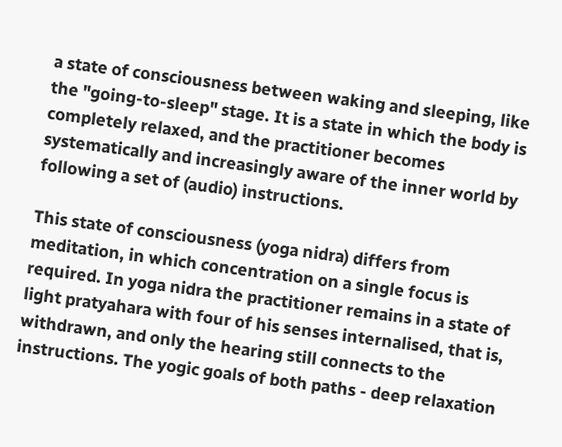a state of consciousness between waking and sleeping, like the "going-to-sleep" stage. It is a state in which the body is completely relaxed, and the practitioner becomes systematically and increasingly aware of the inner world by following a set of (audio) instructions.

This state of consciousness (yoga nidra) differs from meditation, in which concentration on a single focus is required. In yoga nidra the practitioner remains in a state of light pratyahara with four of his senses internalised, that is, withdrawn, and only the hearing still connects to the instructions. The yogic goals of both paths - deep relaxation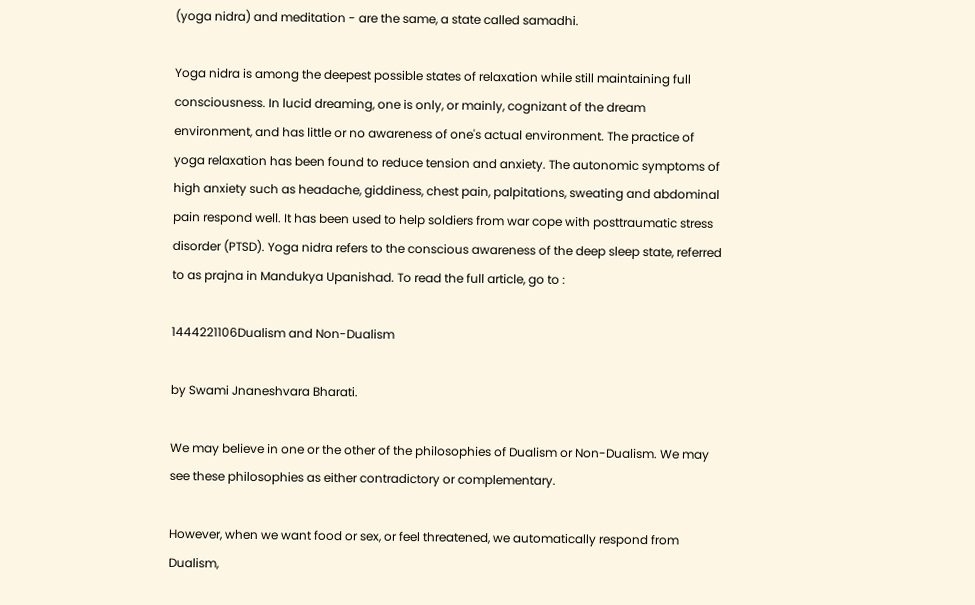(yoga nidra) and meditation - are the same, a state called samadhi.

Yoga nidra is among the deepest possible states of relaxation while still maintaining full consciousness. In lucid dreaming, one is only, or mainly, cognizant of the dream environment, and has little or no awareness of one's actual environment. The practice of yoga relaxation has been found to reduce tension and anxiety. The autonomic symptoms of high anxiety such as headache, giddiness, chest pain, palpitations, sweating and abdominal pain respond well. It has been used to help soldiers from war cope with posttraumatic stress disorder (PTSD). Yoga nidra refers to the conscious awareness of the deep sleep state, referred to as prajna in Mandukya Upanishad. To read the full article, go to :

1444221106Dualism and Non-Dualism

by Swami Jnaneshvara Bharati.

We may believe in one or the other of the philosophies of Dualism or Non-Dualism. We may see these philosophies as either contradictory or complementary.

However, when we want food or sex, or feel threatened, we automatically respond from Dualism,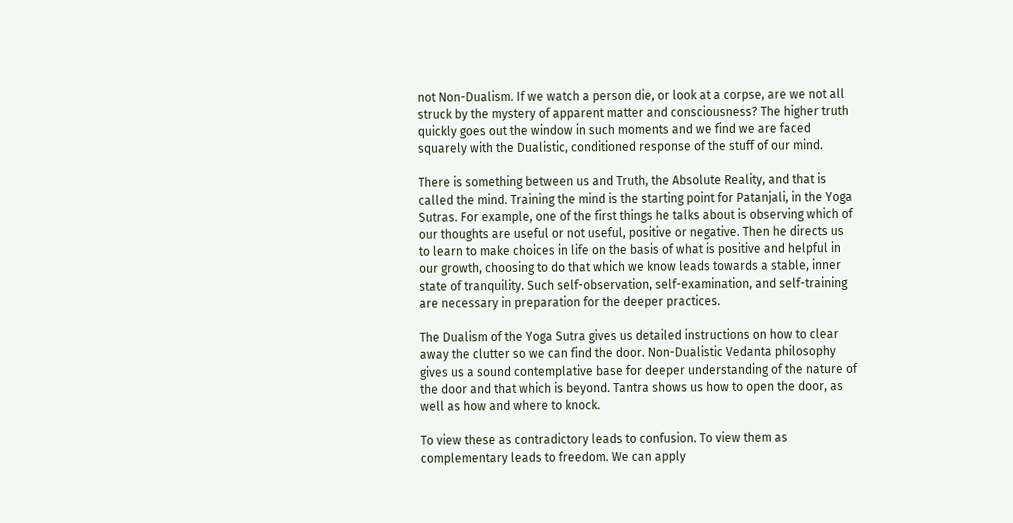not Non-Dualism. If we watch a person die, or look at a corpse, are we not all struck by the mystery of apparent matter and consciousness? The higher truth quickly goes out the window in such moments and we find we are faced squarely with the Dualistic, conditioned response of the stuff of our mind.

There is something between us and Truth, the Absolute Reality, and that is called the mind. Training the mind is the starting point for Patanjali, in the Yoga Sutras. For example, one of the first things he talks about is observing which of our thoughts are useful or not useful, positive or negative. Then he directs us to learn to make choices in life on the basis of what is positive and helpful in our growth, choosing to do that which we know leads towards a stable, inner state of tranquility. Such self-observation, self-examination, and self-training are necessary in preparation for the deeper practices.

The Dualism of the Yoga Sutra gives us detailed instructions on how to clear away the clutter so we can find the door. Non-Dualistic Vedanta philosophy gives us a sound contemplative base for deeper understanding of the nature of the door and that which is beyond. Tantra shows us how to open the door, as well as how and where to knock.

To view these as contradictory leads to confusion. To view them as complementary leads to freedom. We can apply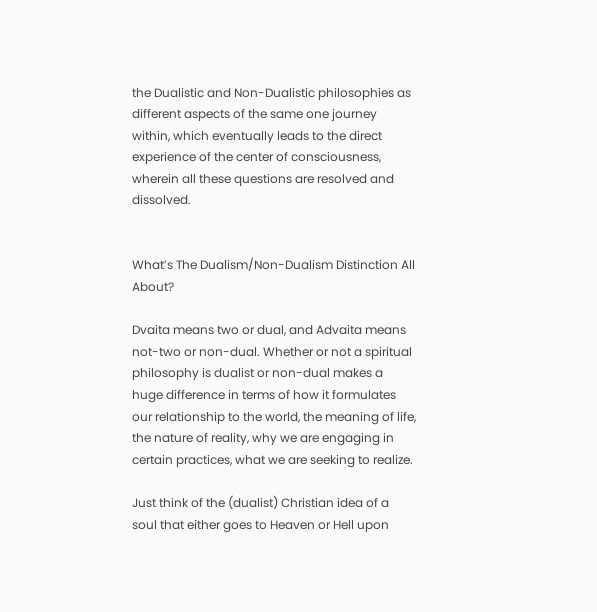the Dualistic and Non-Dualistic philosophies as different aspects of the same one journey within, which eventually leads to the direct experience of the center of consciousness, wherein all these questions are resolved and dissolved.


What’s The Dualism/Non-Dualism Distinction All About?

Dvaita means two or dual, and Advaita means not-two or non-dual. Whether or not a spiritual philosophy is dualist or non-dual makes a huge difference in terms of how it formulates our relationship to the world, the meaning of life, the nature of reality, why we are engaging in certain practices, what we are seeking to realize.

Just think of the (dualist) Christian idea of a soul that either goes to Heaven or Hell upon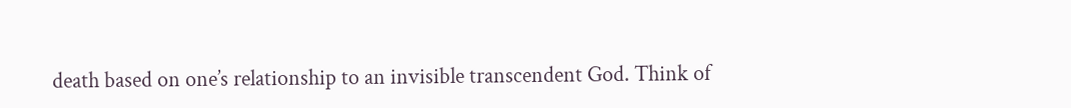death based on one’s relationship to an invisible transcendent God. Think of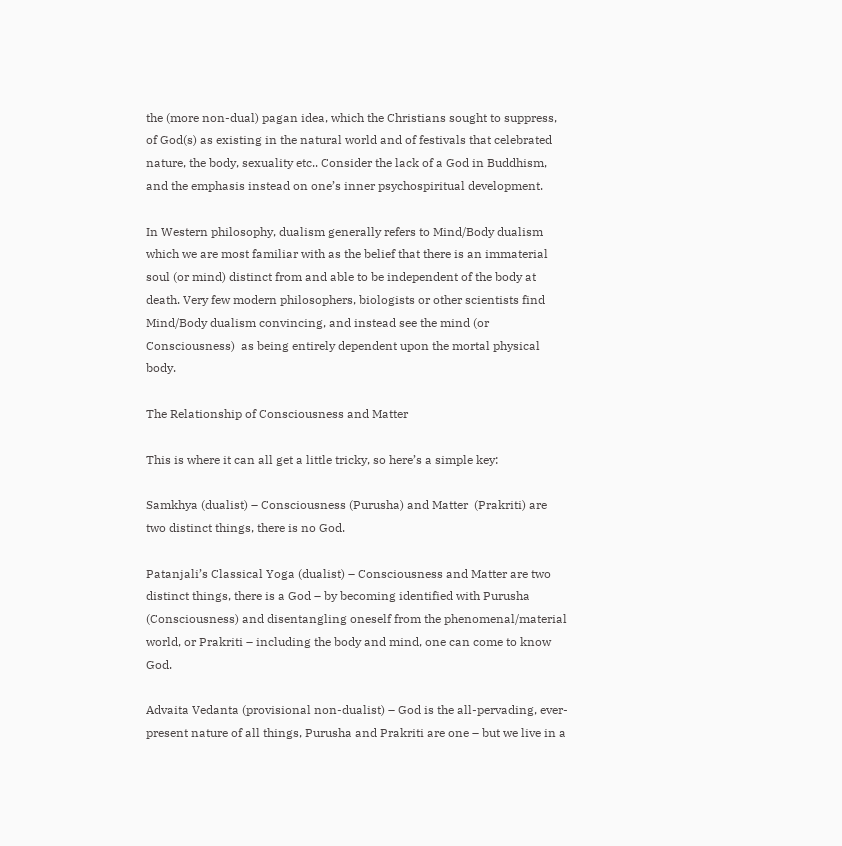the (more non-dual) pagan idea, which the Christians sought to suppress, of God(s) as existing in the natural world and of festivals that celebrated nature, the body, sexuality etc.. Consider the lack of a God in Buddhism, and the emphasis instead on one’s inner psychospiritual development.

In Western philosophy, dualism generally refers to Mind/Body dualism which we are most familiar with as the belief that there is an immaterial soul (or mind) distinct from and able to be independent of the body at death. Very few modern philosophers, biologists or other scientists find Mind/Body dualism convincing, and instead see the mind (or Consciousness)  as being entirely dependent upon the mortal physical body.

The Relationship of Consciousness and Matter

This is where it can all get a little tricky, so here’s a simple key:

Samkhya (dualist) – Consciousness (Purusha) and Matter  (Prakriti) are two distinct things, there is no God.

Patanjali’s Classical Yoga (dualist) – Consciousness and Matter are two distinct things, there is a God – by becoming identified with Purusha (Consciousness) and disentangling oneself from the phenomenal/material world, or Prakriti – including the body and mind, one can come to know God.

Advaita Vedanta (provisional non-dualist) – God is the all-pervading, ever-present nature of all things, Purusha and Prakriti are one – but we live in a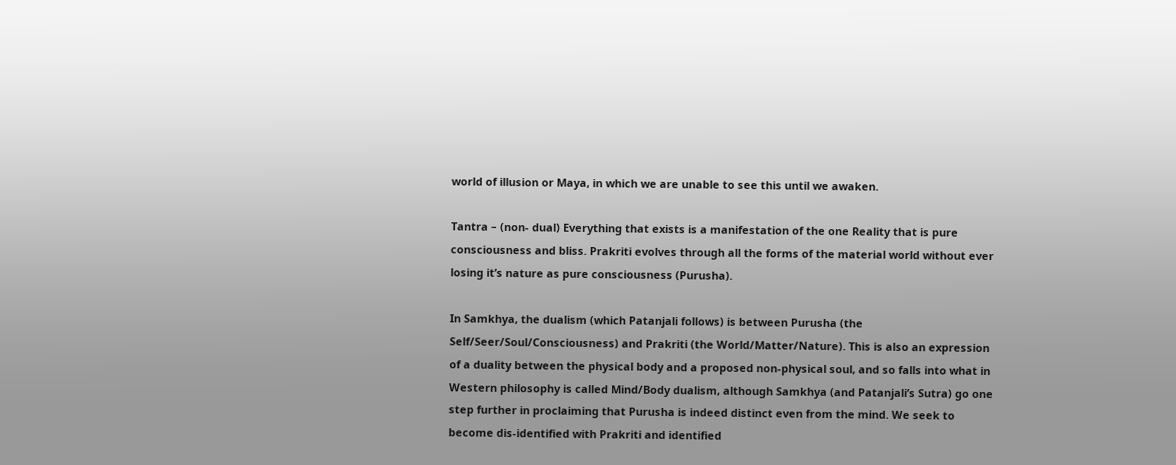world of illusion or Maya, in which we are unable to see this until we awaken.

Tantra – (non- dual) Everything that exists is a manifestation of the one Reality that is pure consciousness and bliss. Prakriti evolves through all the forms of the material world without ever losing it’s nature as pure consciousness (Purusha).

In Samkhya, the dualism (which Patanjali follows) is between Purusha (the Self/Seer/Soul/Consciousness) and Prakriti (the World/Matter/Nature). This is also an expression of a duality between the physical body and a proposed non-physical soul, and so falls into what in Western philosophy is called Mind/Body dualism, although Samkhya (and Patanjali’s Sutra) go one step further in proclaiming that Purusha is indeed distinct even from the mind. We seek to become dis-identified with Prakriti and identified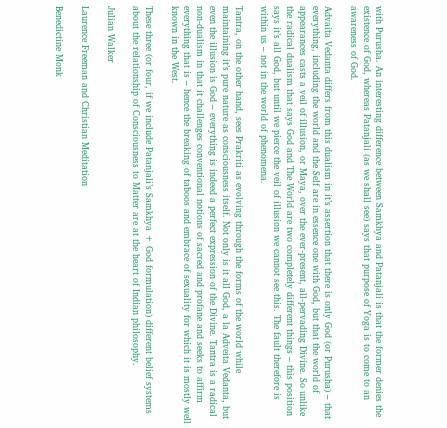with Purusha. An interesting difference between Samkhya and Patanjali is that the former denies the existence of God, whereas Patanjali (as we shall see) says that purpose of Yoga is to come to an awareness of God.

Advaita Vedanta differs from this dualism in it’s assertion that there is only God (or Purusha) – that everything, including the world and the Self are in essence one with God, but that the world of appearances casts a veil of illusion, or Maya, over the ever-present, all-pervading Divine. So unlike the radical dualism that says God and The World are two completely different things – this position says it’s all God, but until we pierce the veil of illusion we cannot see this. The fault therefore is within us – not in the world of phenomena.

Tantra, on the other hand, sees Prakriti as evolving through the forms of the world while maintaining it’s pure nature as consciousness itself. Not only is it all God, a la Adveita Vedanta, but even the illusion is God – everything is indeed a perfect expression of the Divine. Tantra is a radical non-dualism in that it challenges conventional notions of sacred and profane and seeks to affirm everything that is – hence the breaking of taboos and embrace of sexuality for which it is mostly well known in the West.

These three (or four, if we include Patanjali’s Samkhya + God formulation) different belief systems about the relationship of Consciousness to Matter are at the heart of Indian philosophy.

Julian Walker

Laurence Freeman and Christian Meditation

Benedictine Monk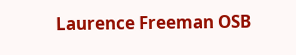Laurence Freeman OSB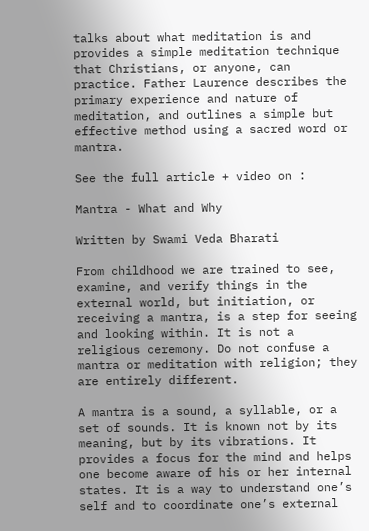talks about what meditation is and provides a simple meditation technique that Christians, or anyone, can practice. Father Laurence describes the primary experience and nature of meditation, and outlines a simple but effective method using a sacred word or mantra.

See the full article + video on :

Mantra - What and Why

Written by Swami Veda Bharati

From childhood we are trained to see, examine, and verify things in the external world, but initiation, or receiving a mantra, is a step for seeing  and looking within. It is not a religious ceremony. Do not confuse a mantra or meditation with religion; they are entirely different.

A mantra is a sound, a syllable, or a set of sounds. It is known not by its meaning, but by its vibrations. It provides a focus for the mind and helps one become aware of his or her internal states. It is a way to understand one’s self and to coordinate one’s external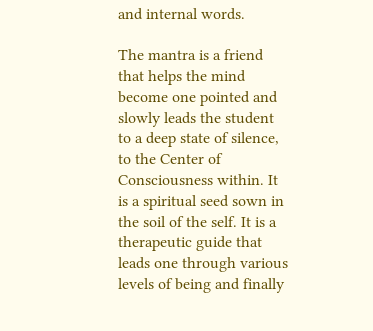and internal words.

The mantra is a friend that helps the mind become one pointed and slowly leads the student to a deep state of silence, to the Center of Consciousness within. It is a spiritual seed sown in the soil of the self. It is a therapeutic guide that leads one through various levels of being and finally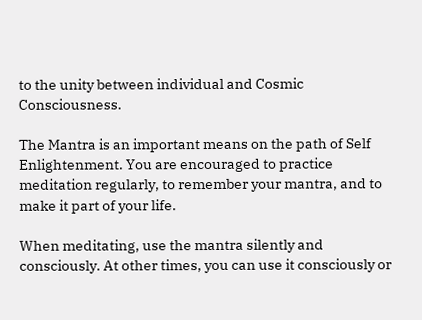to the unity between individual and Cosmic Consciousness.

The Mantra is an important means on the path of Self Enlightenment. You are encouraged to practice meditation regularly, to remember your mantra, and to make it part of your life.

When meditating, use the mantra silently and consciously. At other times, you can use it consciously or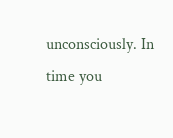unconsciously. In time you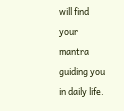will find your mantra guiding you in daily life.